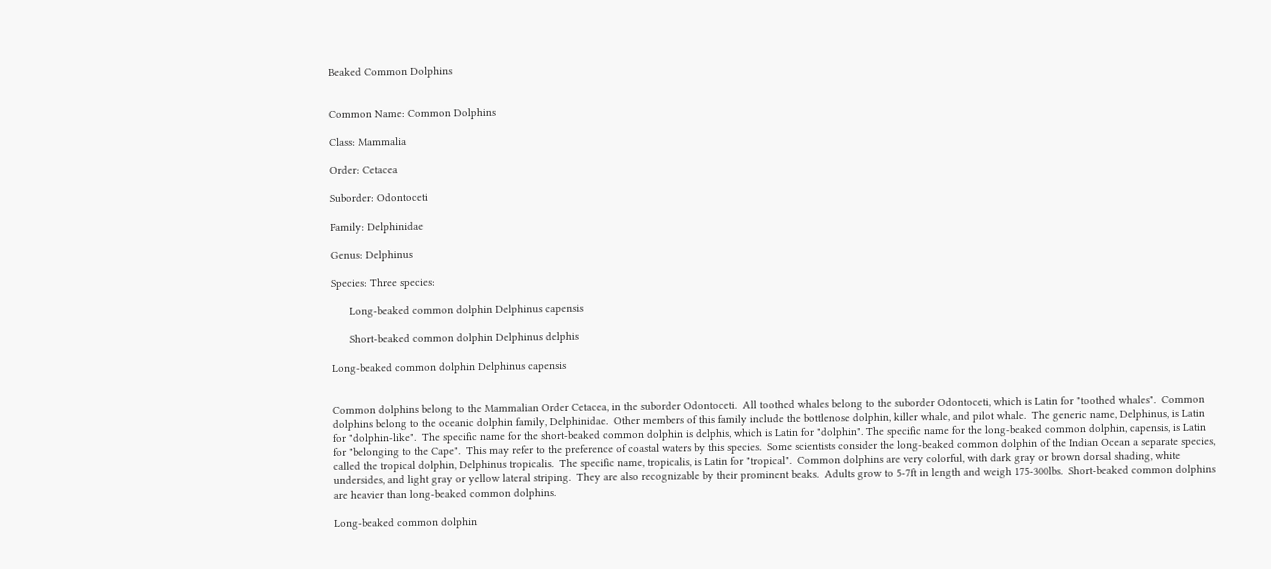Beaked Common Dolphins


Common Name: Common Dolphins

Class: Mammalia

Order: Cetacea

Suborder: Odontoceti

Family: Delphinidae

Genus: Delphinus

Species: Three species:

      Long-beaked common dolphin Delphinus capensis

      Short-beaked common dolphin Delphinus delphis

Long-beaked common dolphin Delphinus capensis


Common dolphins belong to the Mammalian Order Cetacea, in the suborder Odontoceti.  All toothed whales belong to the suborder Odontoceti, which is Latin for "toothed whales".  Common dolphins belong to the oceanic dolphin family, Delphinidae.  Other members of this family include the bottlenose dolphin, killer whale, and pilot whale.  The generic name, Delphinus, is Latin for "dolphin-like".  The specific name for the short-beaked common dolphin is delphis, which is Latin for "dolphin". The specific name for the long-beaked common dolphin, capensis, is Latin for "belonging to the Cape".  This may refer to the preference of coastal waters by this species.  Some scientists consider the long-beaked common dolphin of the Indian Ocean a separate species, called the tropical dolphin, Delphinus tropicalis.  The specific name, tropicalis, is Latin for "tropical".  Common dolphins are very colorful, with dark gray or brown dorsal shading, white undersides, and light gray or yellow lateral striping.  They are also recognizable by their prominent beaks.  Adults grow to 5-7ft in length and weigh 175-300lbs.  Short-beaked common dolphins are heavier than long-beaked common dolphins.

Long-beaked common dolphin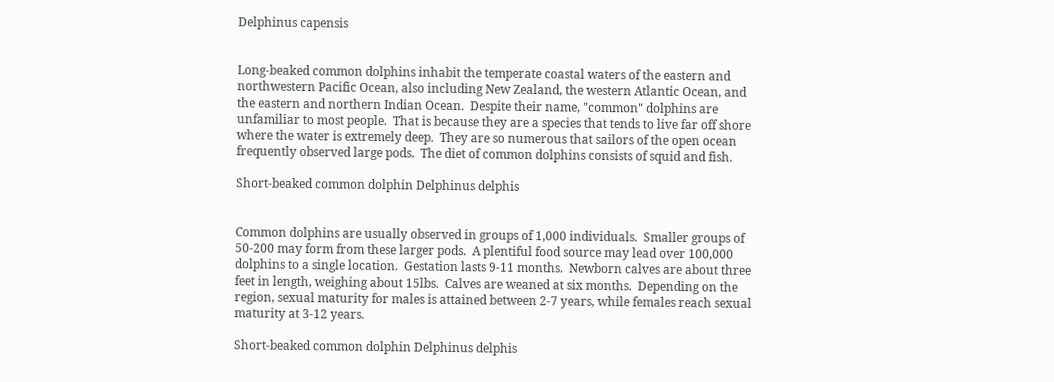Delphinus capensis


Long-beaked common dolphins inhabit the temperate coastal waters of the eastern and northwestern Pacific Ocean, also including New Zealand, the western Atlantic Ocean, and the eastern and northern Indian Ocean.  Despite their name, "common" dolphins are unfamiliar to most people.  That is because they are a species that tends to live far off shore where the water is extremely deep.  They are so numerous that sailors of the open ocean frequently observed large pods.  The diet of common dolphins consists of squid and fish.

Short-beaked common dolphin Delphinus delphis


Common dolphins are usually observed in groups of 1,000 individuals.  Smaller groups of 50-200 may form from these larger pods.  A plentiful food source may lead over 100,000 dolphins to a single location.  Gestation lasts 9-11 months.  Newborn calves are about three feet in length, weighing about 15lbs.  Calves are weaned at six months.  Depending on the region, sexual maturity for males is attained between 2-7 years, while females reach sexual maturity at 3-12 years.

Short-beaked common dolphin Delphinus delphis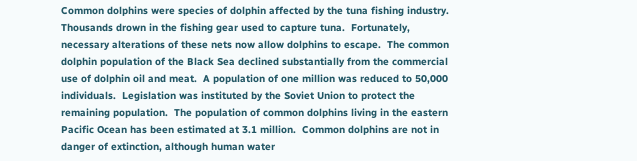Common dolphins were species of dolphin affected by the tuna fishing industry.  Thousands drown in the fishing gear used to capture tuna.  Fortunately, necessary alterations of these nets now allow dolphins to escape.  The common dolphin population of the Black Sea declined substantially from the commercial use of dolphin oil and meat.  A population of one million was reduced to 50,000 individuals.  Legislation was instituted by the Soviet Union to protect the remaining population.  The population of common dolphins living in the eastern Pacific Ocean has been estimated at 3.1 million.  Common dolphins are not in danger of extinction, although human water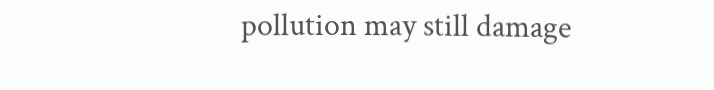pollution may still damage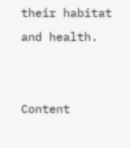their habitat and health.


Content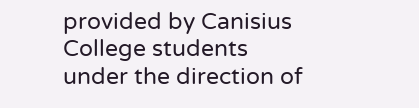provided by Canisius College students under the direction of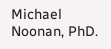Michael Noonan, PhD.